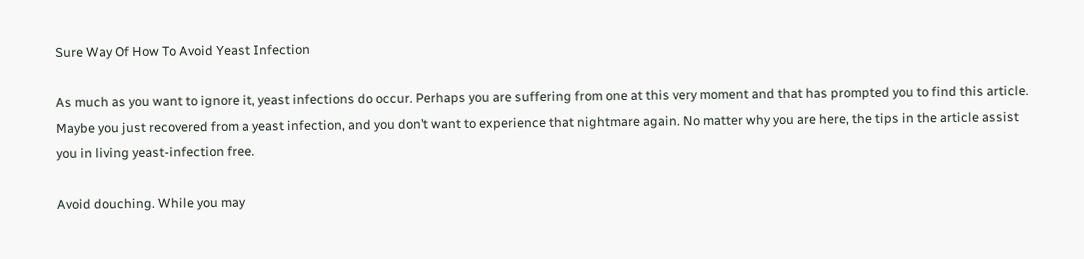Sure Way Of How To Avoid Yeast Infection

As much as you want to ignore it, yeast infections do occur. Perhaps you are suffering from one at this very moment and that has prompted you to find this article. Maybe you just recovered from a yeast infection, and you don’t want to experience that nightmare again. No matter why you are here, the tips in the article assist you in living yeast-infection free.

Avoid douching. While you may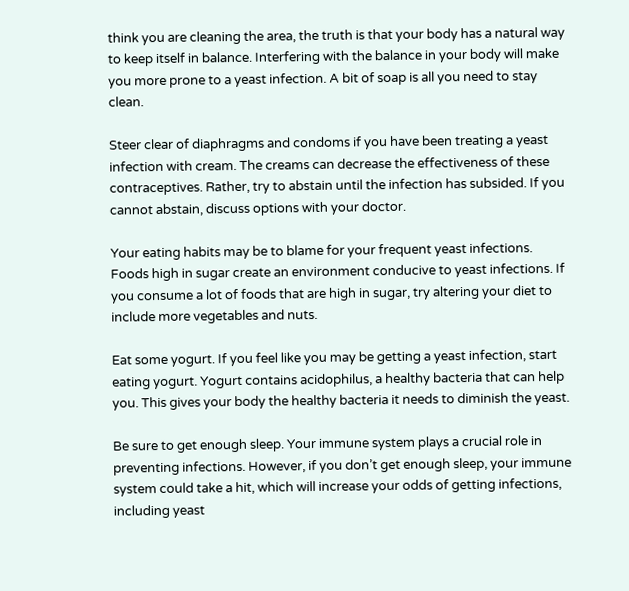think you are cleaning the area, the truth is that your body has a natural way to keep itself in balance. Interfering with the balance in your body will make you more prone to a yeast infection. A bit of soap is all you need to stay clean.

Steer clear of diaphragms and condoms if you have been treating a yeast infection with cream. The creams can decrease the effectiveness of these contraceptives. Rather, try to abstain until the infection has subsided. If you cannot abstain, discuss options with your doctor.

Your eating habits may be to blame for your frequent yeast infections. Foods high in sugar create an environment conducive to yeast infections. If you consume a lot of foods that are high in sugar, try altering your diet to include more vegetables and nuts.

Eat some yogurt. If you feel like you may be getting a yeast infection, start eating yogurt. Yogurt contains acidophilus, a healthy bacteria that can help you. This gives your body the healthy bacteria it needs to diminish the yeast.

Be sure to get enough sleep. Your immune system plays a crucial role in preventing infections. However, if you don’t get enough sleep, your immune system could take a hit, which will increase your odds of getting infections, including yeast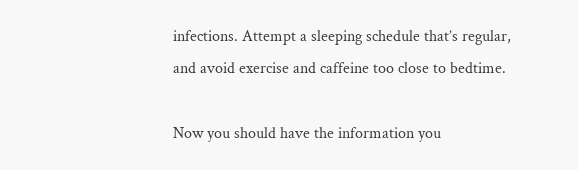infections. Attempt a sleeping schedule that’s regular, and avoid exercise and caffeine too close to bedtime.

Now you should have the information you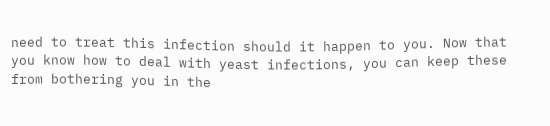need to treat this infection should it happen to you. Now that you know how to deal with yeast infections, you can keep these from bothering you in the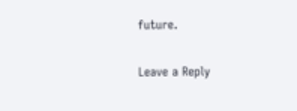future.

Leave a Reply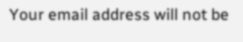Your email address will not be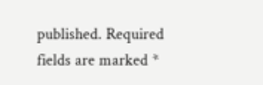published. Required fields are marked *